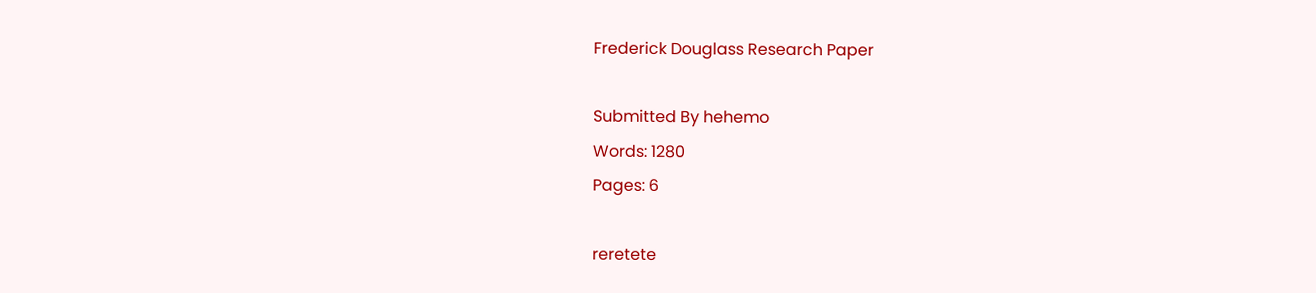Frederick Douglass Research Paper

Submitted By hehemo
Words: 1280
Pages: 6

reretete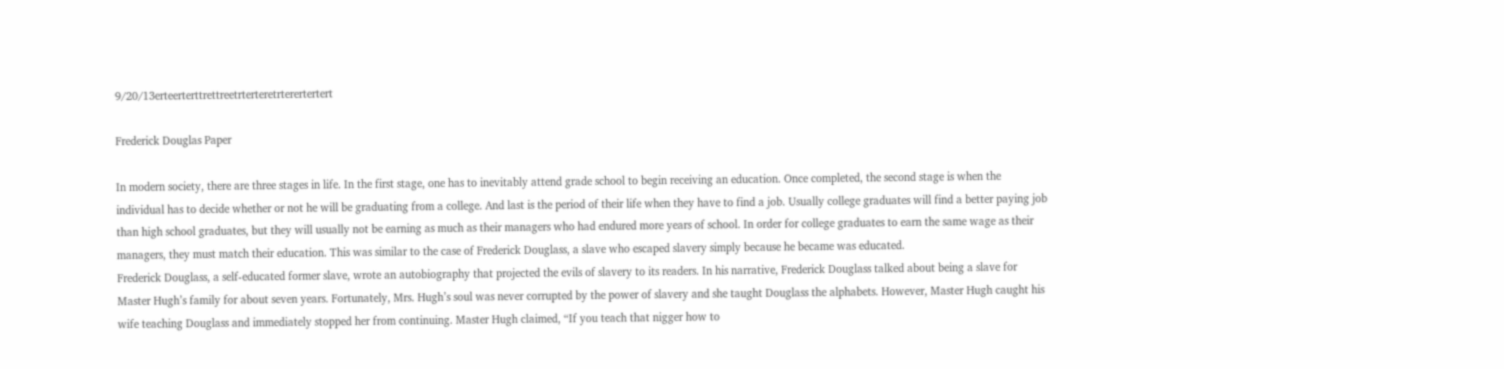9/20/13erteerterttrettreetrterteretrterertertert

Frederick Douglas Paper

In modern society, there are three stages in life. In the first stage, one has to inevitably attend grade school to begin receiving an education. Once completed, the second stage is when the individual has to decide whether or not he will be graduating from a college. And last is the period of their life when they have to find a job. Usually college graduates will find a better paying job than high school graduates, but they will usually not be earning as much as their managers who had endured more years of school. In order for college graduates to earn the same wage as their managers, they must match their education. This was similar to the case of Frederick Douglass, a slave who escaped slavery simply because he became was educated.
Frederick Douglass, a self-educated former slave, wrote an autobiography that projected the evils of slavery to its readers. In his narrative, Frederick Douglass talked about being a slave for Master Hugh’s family for about seven years. Fortunately, Mrs. Hugh’s soul was never corrupted by the power of slavery and she taught Douglass the alphabets. However, Master Hugh caught his wife teaching Douglass and immediately stopped her from continuing. Master Hugh claimed, “If you teach that nigger how to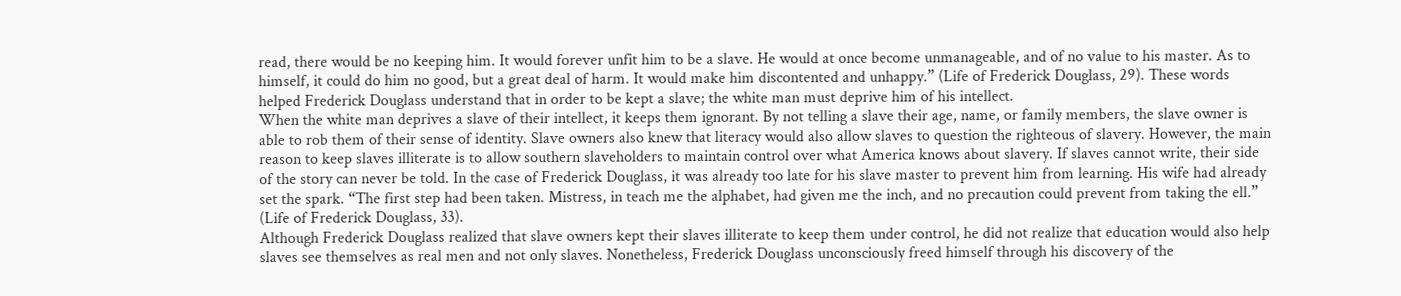read, there would be no keeping him. It would forever unfit him to be a slave. He would at once become unmanageable, and of no value to his master. As to himself, it could do him no good, but a great deal of harm. It would make him discontented and unhappy.” (Life of Frederick Douglass, 29). These words helped Frederick Douglass understand that in order to be kept a slave; the white man must deprive him of his intellect.
When the white man deprives a slave of their intellect, it keeps them ignorant. By not telling a slave their age, name, or family members, the slave owner is able to rob them of their sense of identity. Slave owners also knew that literacy would also allow slaves to question the righteous of slavery. However, the main reason to keep slaves illiterate is to allow southern slaveholders to maintain control over what America knows about slavery. If slaves cannot write, their side of the story can never be told. In the case of Frederick Douglass, it was already too late for his slave master to prevent him from learning. His wife had already set the spark. “The first step had been taken. Mistress, in teach me the alphabet, had given me the inch, and no precaution could prevent from taking the ell.” (Life of Frederick Douglass, 33).
Although Frederick Douglass realized that slave owners kept their slaves illiterate to keep them under control, he did not realize that education would also help slaves see themselves as real men and not only slaves. Nonetheless, Frederick Douglass unconsciously freed himself through his discovery of the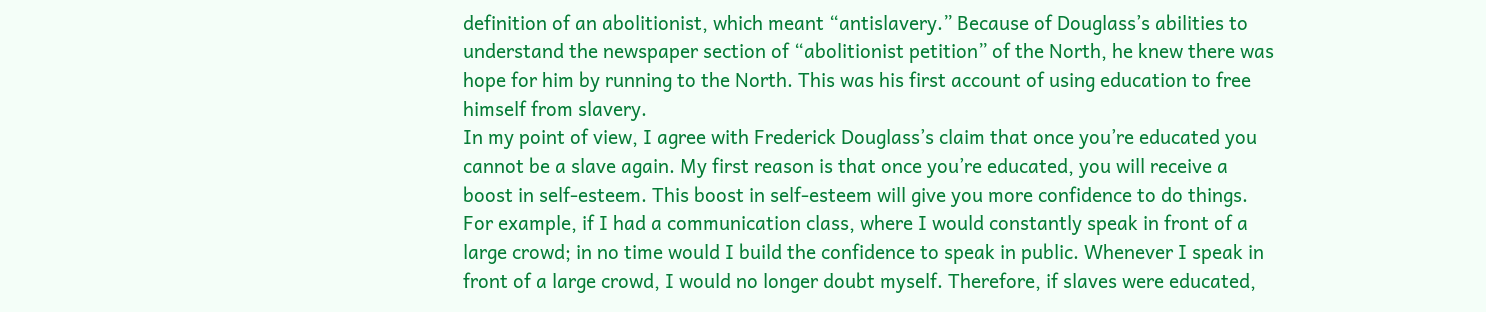definition of an abolitionist, which meant “antislavery.” Because of Douglass’s abilities to understand the newspaper section of “abolitionist petition” of the North, he knew there was hope for him by running to the North. This was his first account of using education to free himself from slavery.
In my point of view, I agree with Frederick Douglass’s claim that once you’re educated you cannot be a slave again. My first reason is that once you’re educated, you will receive a boost in self-esteem. This boost in self-esteem will give you more confidence to do things. For example, if I had a communication class, where I would constantly speak in front of a large crowd; in no time would I build the confidence to speak in public. Whenever I speak in front of a large crowd, I would no longer doubt myself. Therefore, if slaves were educated,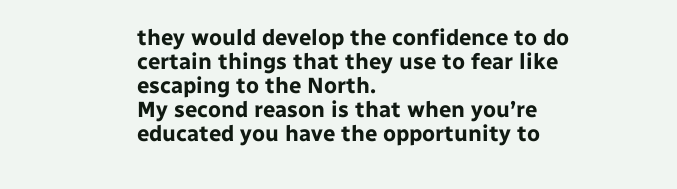they would develop the confidence to do certain things that they use to fear like escaping to the North.
My second reason is that when you’re educated you have the opportunity to